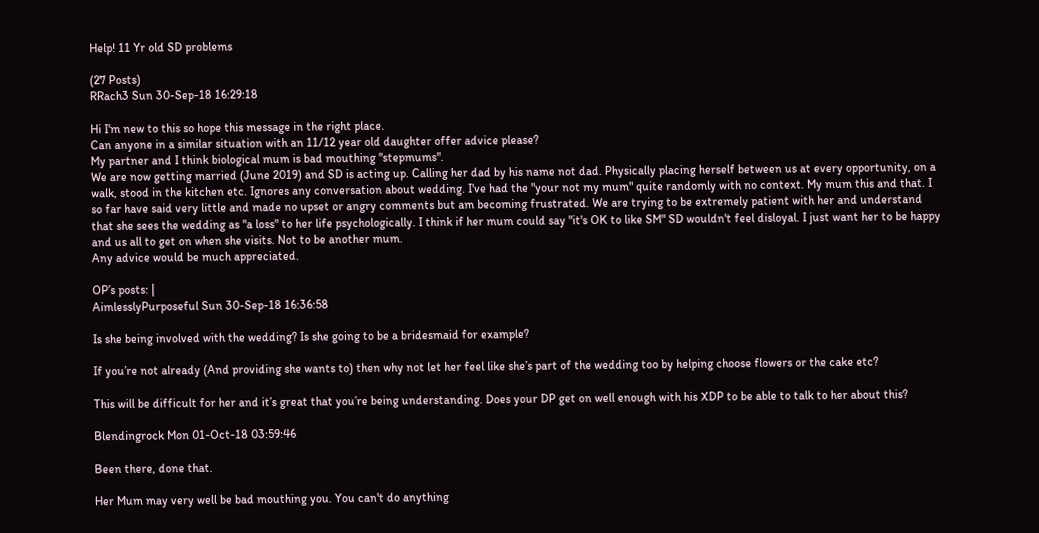Help! 11 Yr old SD problems

(27 Posts)
RRach3 Sun 30-Sep-18 16:29:18

Hi I'm new to this so hope this message in the right place.
Can anyone in a similar situation with an 11/12 year old daughter offer advice please?
My partner and I think biological mum is bad mouthing "stepmums".
We are now getting married (June 2019) and SD is acting up. Calling her dad by his name not dad. Physically placing herself between us at every opportunity, on a walk, stood in the kitchen etc. Ignores any conversation about wedding. I've had the "your not my mum" quite randomly with no context. My mum this and that. I so far have said very little and made no upset or angry comments but am becoming frustrated. We are trying to be extremely patient with her and understand that she sees the wedding as "a loss" to her life psychologically. I think if her mum could say "it's OK to like SM" SD wouldn't feel disloyal. I just want her to be happy and us all to get on when she visits. Not to be another mum.
Any advice would be much appreciated.

OP’s posts: |
AimlesslyPurposeful Sun 30-Sep-18 16:36:58

Is she being involved with the wedding? Is she going to be a bridesmaid for example?

If you’re not already (And providing she wants to) then why not let her feel like she’s part of the wedding too by helping choose flowers or the cake etc?

This will be difficult for her and it’s great that you’re being understanding. Does your DP get on well enough with his XDP to be able to talk to her about this?

Blendingrock Mon 01-Oct-18 03:59:46

Been there, done that.

Her Mum may very well be bad mouthing you. You can't do anything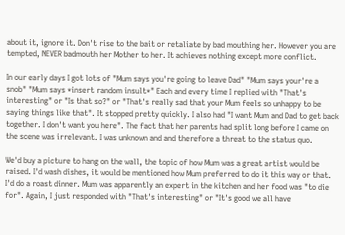about it, ignore it. Don't rise to the bait or retaliate by bad mouthing her. However you are tempted, NEVER badmouth her Mother to her. It achieves nothing except more conflict.

In our early days I got lots of "Mum says you're going to leave Dad" "Mum says your're a snob" "Mum says *insert random insult*" Each and every time I replied with "That's interesting" or "Is that so?" or "That's really sad that your Mum feels so unhappy to be saying things like that". It stopped pretty quickly. I also had "I want Mum and Dad to get back together. I don't want you here". The fact that her parents had split long before I came on the scene was irrelevant. I was unknown and and therefore a threat to the status quo.

We'd buy a picture to hang on the wall, the topic of how Mum was a great artist would be raised. I'd wash dishes, it would be mentioned how Mum preferred to do it this way or that. I'd do a roast dinner. Mum was apparently an expert in the kitchen and her food was "to die for". Again, I just responded with "That's interesting" or "It's good we all have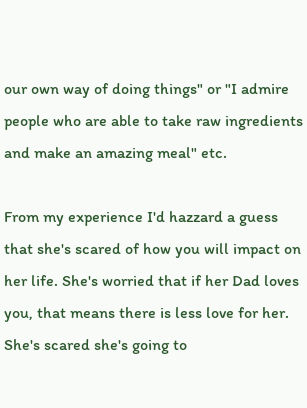our own way of doing things" or "I admire people who are able to take raw ingredients and make an amazing meal" etc.

From my experience I'd hazzard a guess that she's scared of how you will impact on her life. She's worried that if her Dad loves you, that means there is less love for her. She's scared she's going to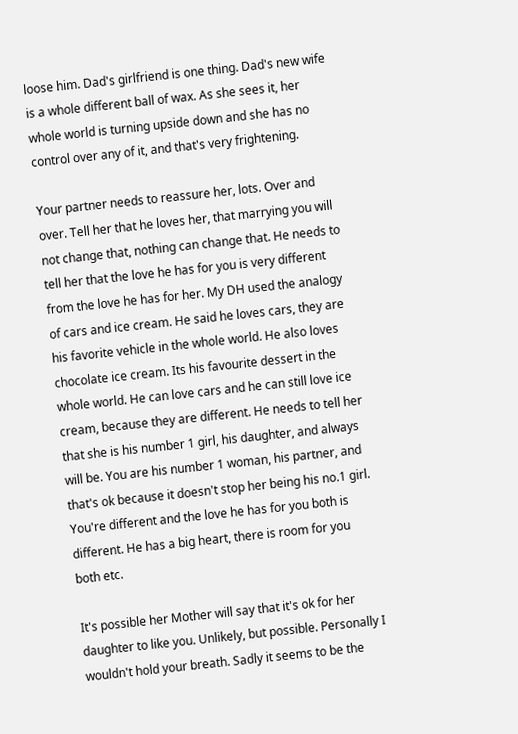loose him. Dad's girlfriend is one thing. Dad's new wife is a whole different ball of wax. As she sees it, her whole world is turning upside down and she has no control over any of it, and that's very frightening.

Your partner needs to reassure her, lots. Over and over. Tell her that he loves her, that marrying you will not change that, nothing can change that. He needs to tell her that the love he has for you is very different from the love he has for her. My DH used the analogy of cars and ice cream. He said he loves cars, they are his favorite vehicle in the whole world. He also loves chocolate ice cream. Its his favourite dessert in the whole world. He can love cars and he can still love ice cream, because they are different. He needs to tell her that she is his number 1 girl, his daughter, and always will be. You are his number 1 woman, his partner, and that's ok because it doesn't stop her being his no.1 girl. You're different and the love he has for you both is different. He has a big heart, there is room for you both etc.

It's possible her Mother will say that it's ok for her daughter to like you. Unlikely, but possible. Personally I wouldn't hold your breath. Sadly it seems to be the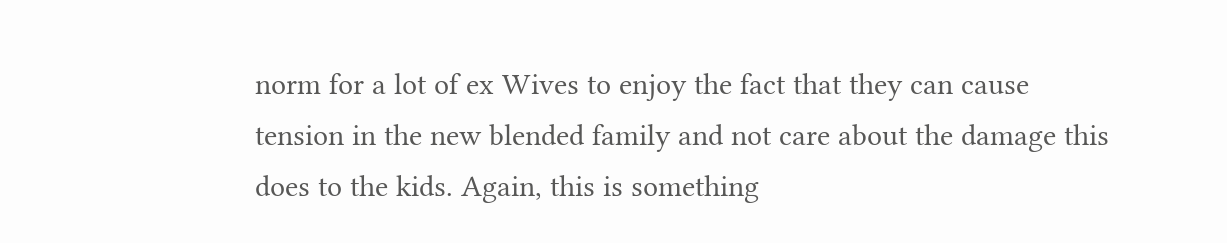norm for a lot of ex Wives to enjoy the fact that they can cause tension in the new blended family and not care about the damage this does to the kids. Again, this is something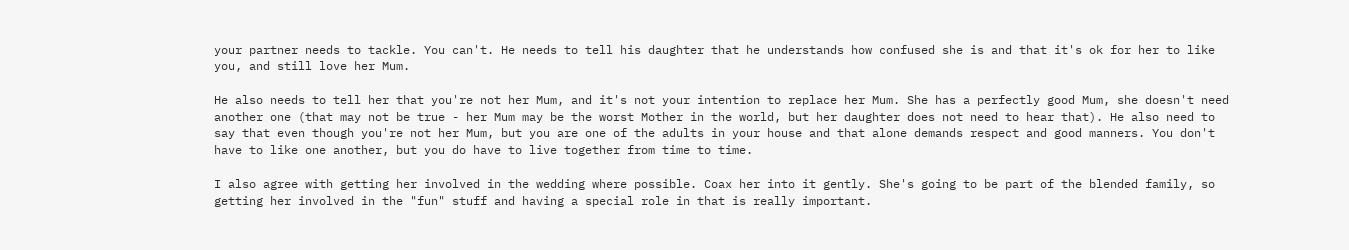your partner needs to tackle. You can't. He needs to tell his daughter that he understands how confused she is and that it's ok for her to like you, and still love her Mum.

He also needs to tell her that you're not her Mum, and it's not your intention to replace her Mum. She has a perfectly good Mum, she doesn't need another one (that may not be true - her Mum may be the worst Mother in the world, but her daughter does not need to hear that). He also need to say that even though you're not her Mum, but you are one of the adults in your house and that alone demands respect and good manners. You don't have to like one another, but you do have to live together from time to time.

I also agree with getting her involved in the wedding where possible. Coax her into it gently. She's going to be part of the blended family, so getting her involved in the "fun" stuff and having a special role in that is really important.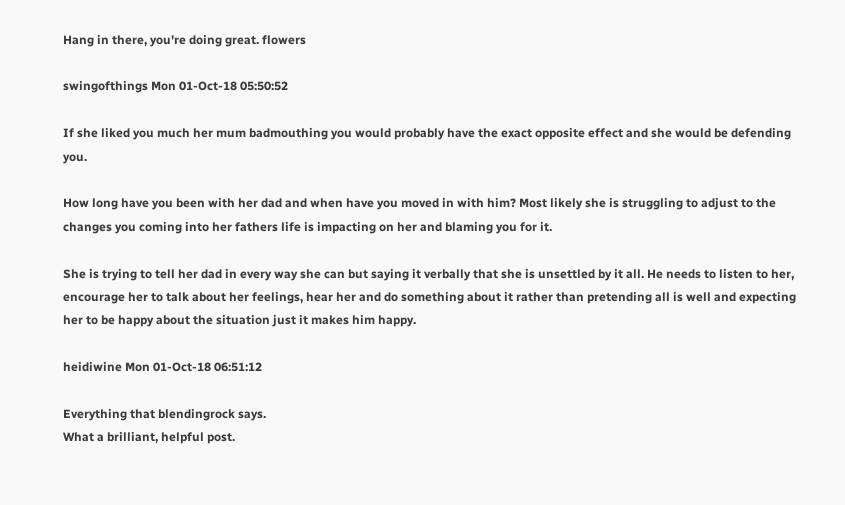Hang in there, you're doing great. flowers

swingofthings Mon 01-Oct-18 05:50:52

If she liked you much her mum badmouthing you would probably have the exact opposite effect and she would be defending you.

How long have you been with her dad and when have you moved in with him? Most likely she is struggling to adjust to the changes you coming into her fathers life is impacting on her and blaming you for it.

She is trying to tell her dad in every way she can but saying it verbally that she is unsettled by it all. He needs to listen to her, encourage her to talk about her feelings, hear her and do something about it rather than pretending all is well and expecting her to be happy about the situation just it makes him happy.

heidiwine Mon 01-Oct-18 06:51:12

Everything that blendingrock says.
What a brilliant, helpful post.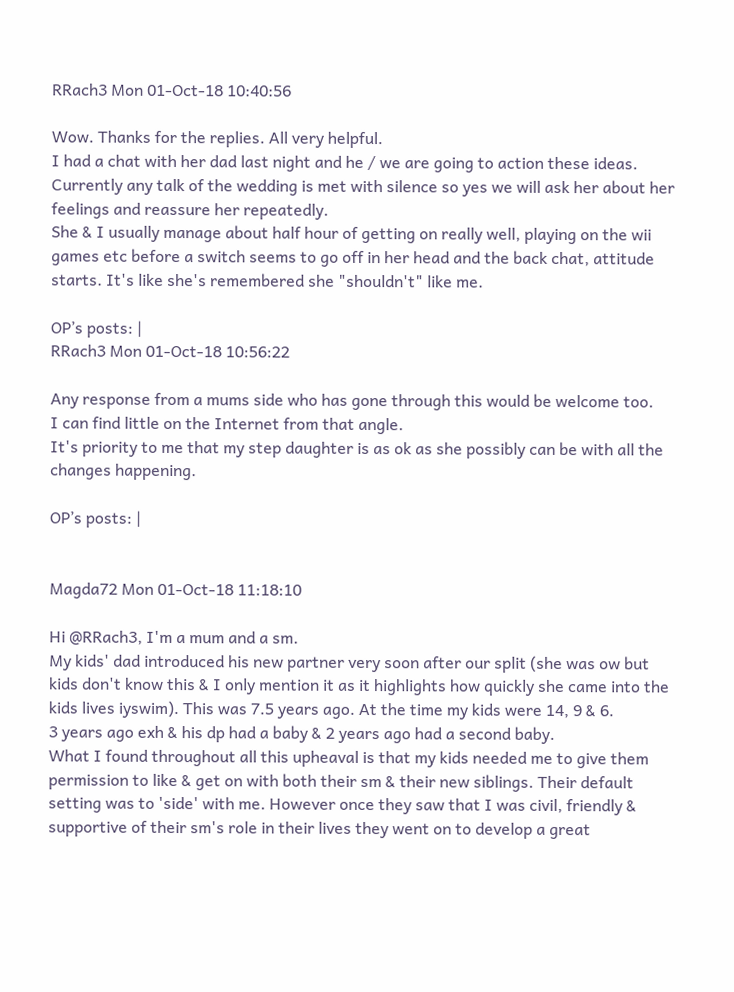RRach3 Mon 01-Oct-18 10:40:56

Wow. Thanks for the replies. All very helpful.
I had a chat with her dad last night and he / we are going to action these ideas.
Currently any talk of the wedding is met with silence so yes we will ask her about her feelings and reassure her repeatedly.
She & I usually manage about half hour of getting on really well, playing on the wii games etc before a switch seems to go off in her head and the back chat, attitude starts. It's like she's remembered she "shouldn't" like me.

OP’s posts: |
RRach3 Mon 01-Oct-18 10:56:22

Any response from a mums side who has gone through this would be welcome too.
I can find little on the Internet from that angle.
It's priority to me that my step daughter is as ok as she possibly can be with all the changes happening.

OP’s posts: |


Magda72 Mon 01-Oct-18 11:18:10

Hi @RRach3, I'm a mum and a sm.
My kids' dad introduced his new partner very soon after our split (she was ow but kids don't know this & I only mention it as it highlights how quickly she came into the kids lives iyswim). This was 7.5 years ago. At the time my kids were 14, 9 & 6.
3 years ago exh & his dp had a baby & 2 years ago had a second baby.
What I found throughout all this upheaval is that my kids needed me to give them permission to like & get on with both their sm & their new siblings. Their default setting was to 'side' with me. However once they saw that I was civil, friendly & supportive of their sm's role in their lives they went on to develop a great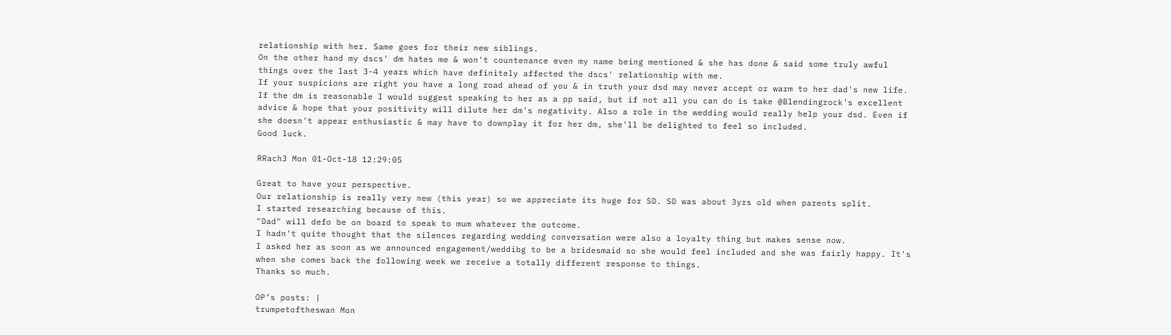relationship with her. Same goes for their new siblings.
On the other hand my dscs' dm hates me & won't countenance even my name being mentioned & she has done & said some truly awful things over the last 3-4 years which have definitely affected the dscs' relationship with me.
If your suspicions are right you have a long road ahead of you & in truth your dsd may never accept or warm to her dad's new life.
If the dm is reasonable I would suggest speaking to her as a pp said, but if not all you can do is take @Blendingrock's excellent advice & hope that your positivity will dilute her dm's negativity. Also a role in the wedding would really help your dsd. Even if she doesn't appear enthusiastic & may have to downplay it for her dm, she'll be delighted to feel so included.
Good luck.

RRach3 Mon 01-Oct-18 12:29:05

Great to have your perspective.
Our relationship is really very new (this year) so we appreciate its huge for SD. SD was about 3yrs old when parents split.
I started researching because of this.
"Dad" will defo be on board to speak to mum whatever the outcome.
I hadn't quite thought that the silences regarding wedding conversation were also a loyalty thing but makes sense now.
I asked her as soon as we announced engagement/weddibg to be a bridesmaid so she would feel included and she was fairly happy. It's when she comes back the following week we receive a totally different response to things.
Thanks so much.

OP’s posts: |
trumpetoftheswan Mon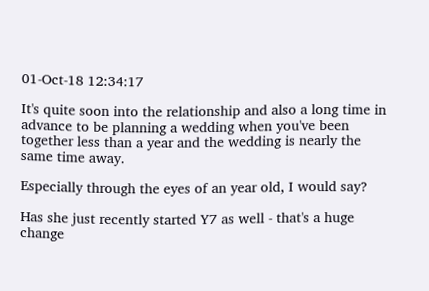01-Oct-18 12:34:17

It's quite soon into the relationship and also a long time in advance to be planning a wedding when you've been together less than a year and the wedding is nearly the same time away.

Especially through the eyes of an year old, I would say?

Has she just recently started Y7 as well - that's a huge change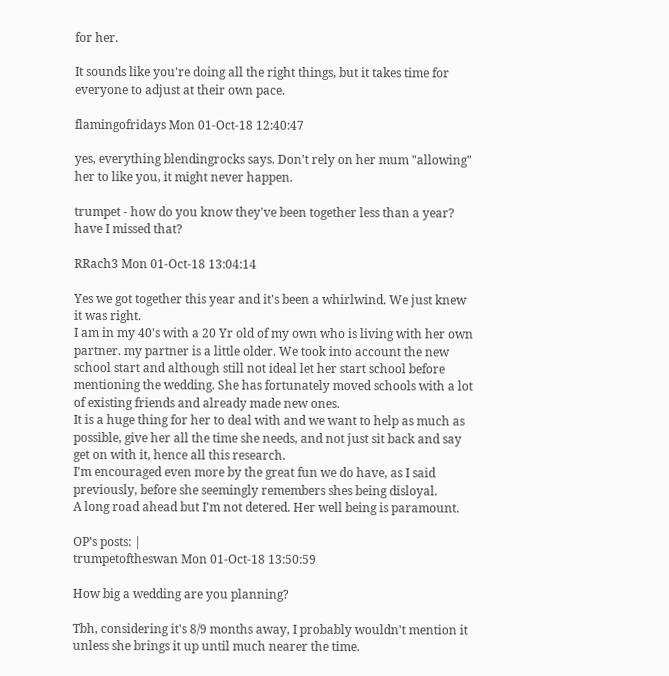for her.

It sounds like you're doing all the right things, but it takes time for everyone to adjust at their own pace.

flamingofridays Mon 01-Oct-18 12:40:47

yes, everything blendingrocks says. Don't rely on her mum "allowing" her to like you, it might never happen.

trumpet - how do you know they've been together less than a year? have I missed that?

RRach3 Mon 01-Oct-18 13:04:14

Yes we got together this year and it's been a whirlwind. We just knew it was right.
I am in my 40's with a 20 Yr old of my own who is living with her own partner. my partner is a little older. We took into account the new school start and although still not ideal let her start school before mentioning the wedding. She has fortunately moved schools with a lot of existing friends and already made new ones.
It is a huge thing for her to deal with and we want to help as much as possible, give her all the time she needs, and not just sit back and say get on with it, hence all this research.
I'm encouraged even more by the great fun we do have, as I said previously, before she seemingly remembers shes being disloyal.
A long road ahead but I'm not detered. Her well being is paramount.

OP’s posts: |
trumpetoftheswan Mon 01-Oct-18 13:50:59

How big a wedding are you planning?

Tbh, considering it's 8/9 months away, I probably wouldn't mention it unless she brings it up until much nearer the time.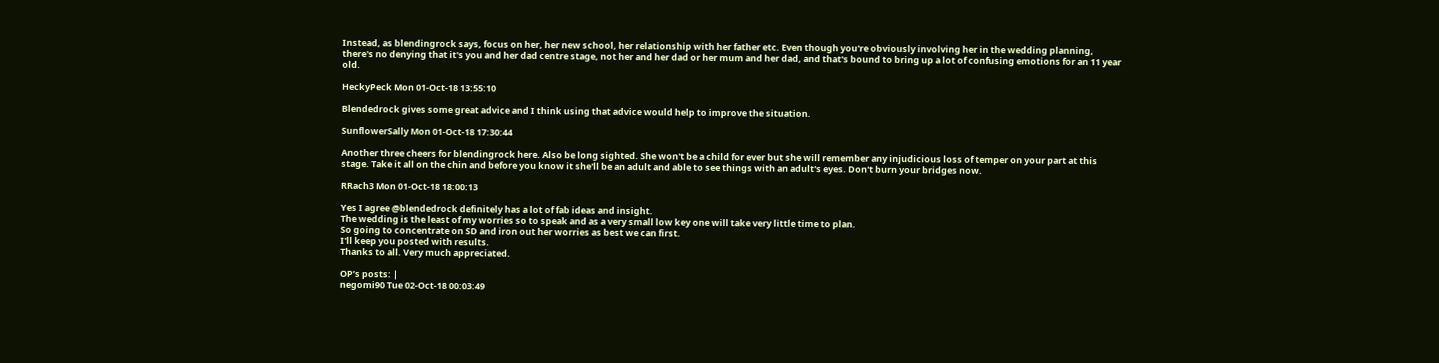Instead, as blendingrock says, focus on her, her new school, her relationship with her father etc. Even though you're obviously involving her in the wedding planning, there's no denying that it's you and her dad centre stage, not her and her dad or her mum and her dad, and that's bound to bring up a lot of confusing emotions for an 11 year old.

HeckyPeck Mon 01-Oct-18 13:55:10

Blendedrock gives some great advice and I think using that advice would help to improve the situation.

SunflowerSally Mon 01-Oct-18 17:30:44

Another three cheers for blendingrock here. Also be long sighted. She won't be a child for ever but she will remember any injudicious loss of temper on your part at this stage. Take it all on the chin and before you know it she'll be an adult and able to see things with an adult's eyes. Don't burn your bridges now.

RRach3 Mon 01-Oct-18 18:00:13

Yes I agree @blendedrock definitely has a lot of fab ideas and insight.
The wedding is the least of my worries so to speak and as a very small low key one will take very little time to plan.
So going to concentrate on SD and iron out her worries as best we can first.
I'll keep you posted with results.
Thanks to all. Very much appreciated.

OP’s posts: |
negomi90 Tue 02-Oct-18 00:03:49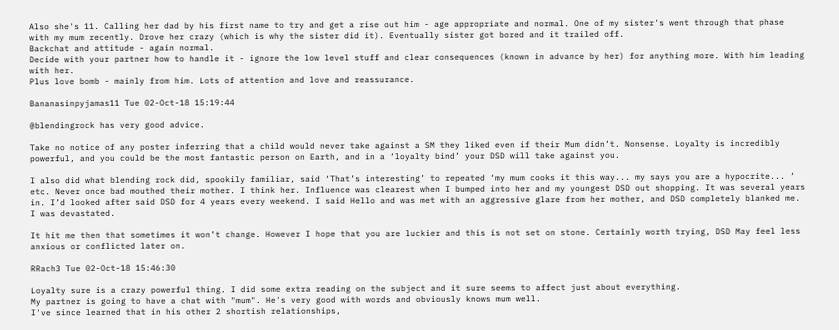Also she's 11. Calling her dad by his first name to try and get a rise out him - age appropriate and normal. One of my sister's went through that phase with my mum recently. Drove her crazy (which is why the sister did it). Eventually sister got bored and it trailed off.
Backchat and attitude - again normal.
Decide with your partner how to handle it - ignore the low level stuff and clear consequences (known in advance by her) for anything more. With him leading with her.
Plus love bomb - mainly from him. Lots of attention and love and reassurance.

Bananasinpyjamas11 Tue 02-Oct-18 15:19:44

@blendingrock has very good advice.

Take no notice of any poster inferring that a child would never take against a SM they liked even if their Mum didn’t. Nonsense. Loyalty is incredibly powerful, and you could be the most fantastic person on Earth, and in a ‘loyalty bind’ your DSD will take against you.

I also did what blending rock did, spookily familiar, said ‘That’s interesting’ to repeated ‘my mum cooks it this way... my says you are a hypocrite... ‘ etc. Never once bad mouthed their mother. I think her. Influence was clearest when I bumped into her and my youngest DSD out shopping. It was several years in. I’d looked after said DSD for 4 years every weekend. I said Hello and was met with an aggressive glare from her mother, and DSD completely blanked me. I was devastated.

It hit me then that sometimes it won’t change. However I hope that you are luckier and this is not set on stone. Certainly worth trying, DSD May feel less anxious or conflicted later on.

RRach3 Tue 02-Oct-18 15:46:30

Loyalty sure is a crazy powerful thing. I did some extra reading on the subject and it sure seems to affect just about everything.
My partner is going to have a chat with "mum". He's very good with words and obviously knows mum well.
I've since learned that in his other 2 shortish relationships,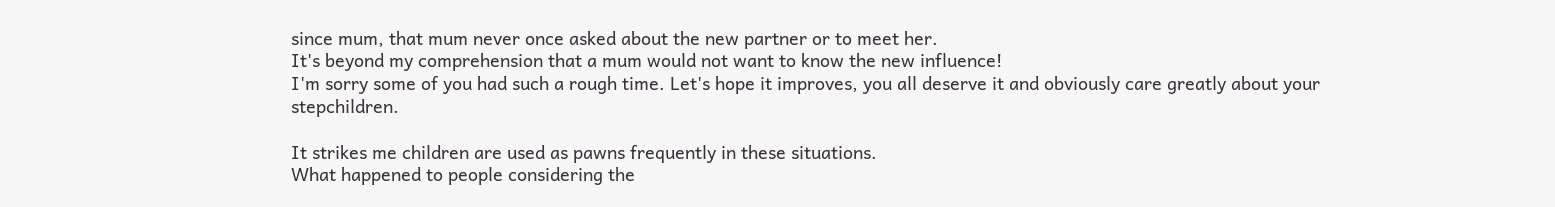since mum, that mum never once asked about the new partner or to meet her.
It's beyond my comprehension that a mum would not want to know the new influence!
I'm sorry some of you had such a rough time. Let's hope it improves, you all deserve it and obviously care greatly about your stepchildren.

It strikes me children are used as pawns frequently in these situations.
What happened to people considering the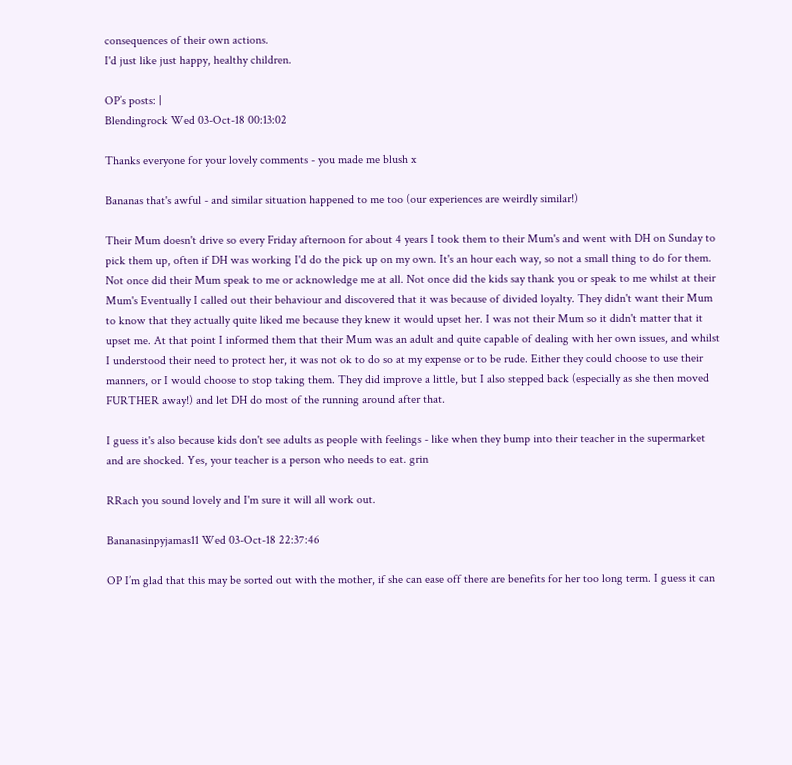consequences of their own actions.
I'd just like just happy, healthy children.

OP’s posts: |
Blendingrock Wed 03-Oct-18 00:13:02

Thanks everyone for your lovely comments - you made me blush x

Bananas that's awful - and similar situation happened to me too (our experiences are weirdly similar!)

Their Mum doesn't drive so every Friday afternoon for about 4 years I took them to their Mum's and went with DH on Sunday to pick them up, often if DH was working I'd do the pick up on my own. It's an hour each way, so not a small thing to do for them. Not once did their Mum speak to me or acknowledge me at all. Not once did the kids say thank you or speak to me whilst at their Mum's Eventually I called out their behaviour and discovered that it was because of divided loyalty. They didn't want their Mum to know that they actually quite liked me because they knew it would upset her. I was not their Mum so it didn't matter that it upset me. At that point I informed them that their Mum was an adult and quite capable of dealing with her own issues, and whilst I understood their need to protect her, it was not ok to do so at my expense or to be rude. Either they could choose to use their manners, or I would choose to stop taking them. They did improve a little, but I also stepped back (especially as she then moved FURTHER away!) and let DH do most of the running around after that.

I guess it's also because kids don't see adults as people with feelings - like when they bump into their teacher in the supermarket and are shocked. Yes, your teacher is a person who needs to eat. grin

RRach you sound lovely and I'm sure it will all work out.

Bananasinpyjamas11 Wed 03-Oct-18 22:37:46

OP I’m glad that this may be sorted out with the mother, if she can ease off there are benefits for her too long term. I guess it can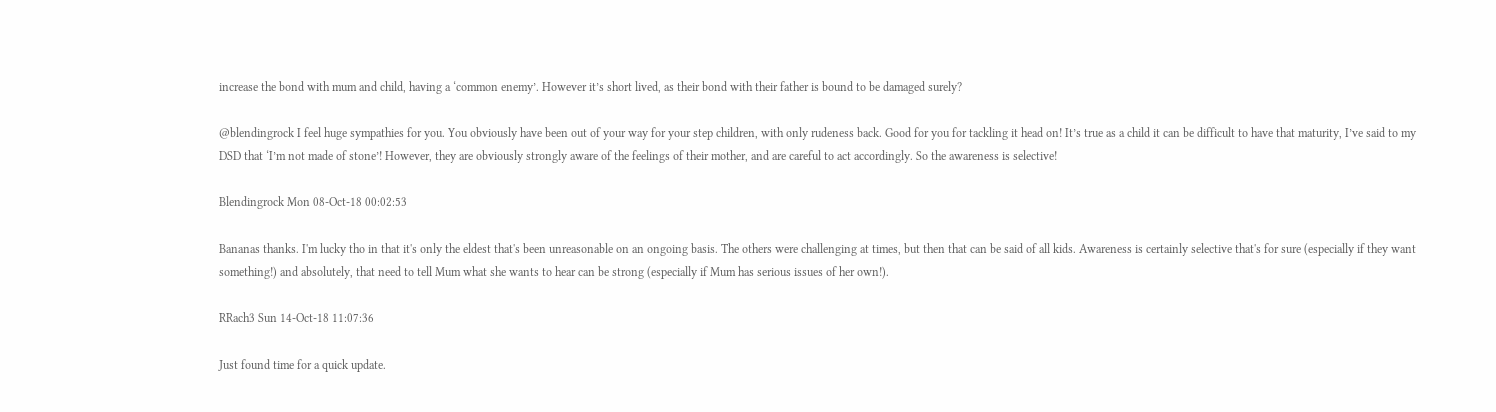increase the bond with mum and child, having a ‘common enemy’. However it’s short lived, as their bond with their father is bound to be damaged surely?

@blendingrock I feel huge sympathies for you. You obviously have been out of your way for your step children, with only rudeness back. Good for you for tackling it head on! It’s true as a child it can be difficult to have that maturity, I’ve said to my DSD that ‘I’m not made of stone’! However, they are obviously strongly aware of the feelings of their mother, and are careful to act accordingly. So the awareness is selective!

Blendingrock Mon 08-Oct-18 00:02:53

Bananas thanks. I'm lucky tho in that it's only the eldest that's been unreasonable on an ongoing basis. The others were challenging at times, but then that can be said of all kids. Awareness is certainly selective that's for sure (especially if they want something!) and absolutely, that need to tell Mum what she wants to hear can be strong (especially if Mum has serious issues of her own!).

RRach3 Sun 14-Oct-18 11:07:36

Just found time for a quick update.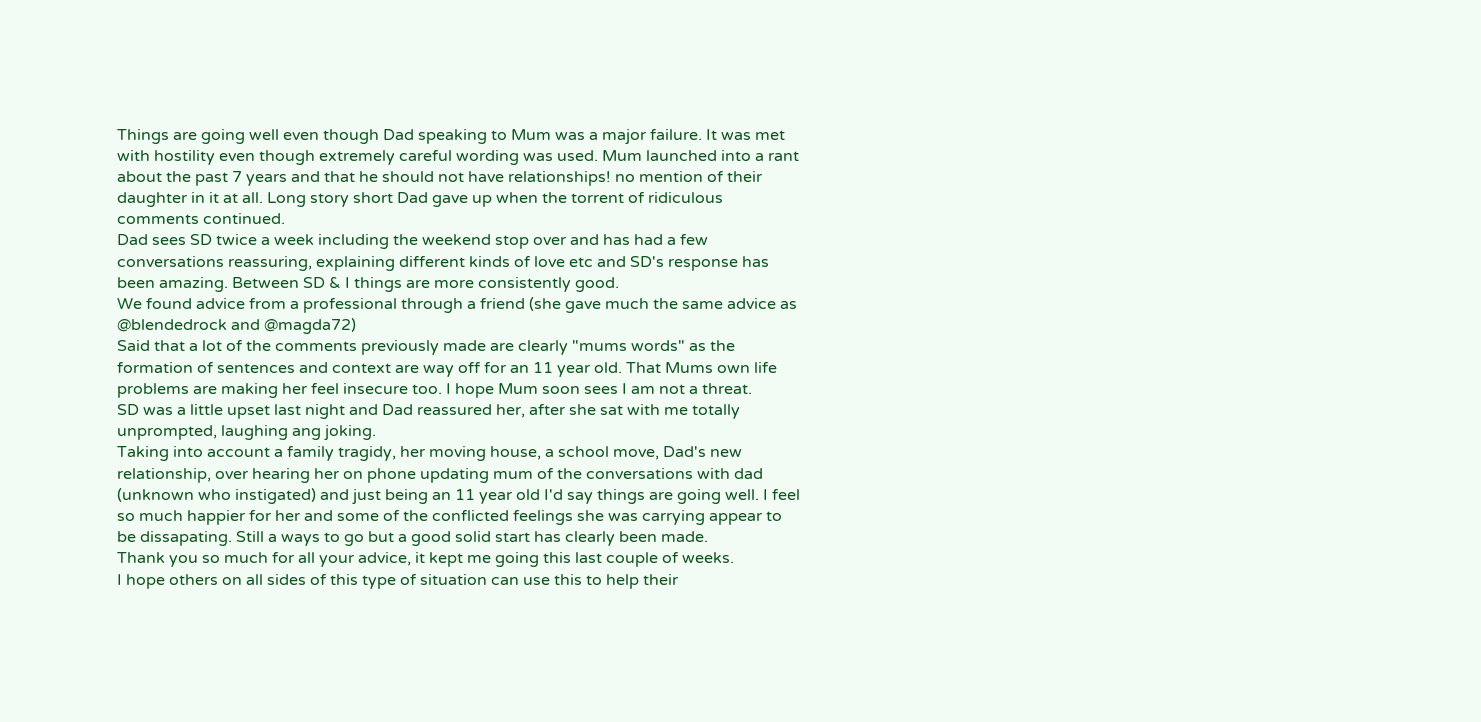Things are going well even though Dad speaking to Mum was a major failure. It was met with hostility even though extremely careful wording was used. Mum launched into a rant about the past 7 years and that he should not have relationships! no mention of their daughter in it at all. Long story short Dad gave up when the torrent of ridiculous comments continued.
Dad sees SD twice a week including the weekend stop over and has had a few conversations reassuring, explaining different kinds of love etc and SD's response has been amazing. Between SD & I things are more consistently good.
We found advice from a professional through a friend (she gave much the same advice as @blendedrock and @magda72)
Said that a lot of the comments previously made are clearly "mums words" as the formation of sentences and context are way off for an 11 year old. That Mums own life problems are making her feel insecure too. I hope Mum soon sees I am not a threat.
SD was a little upset last night and Dad reassured her, after she sat with me totally unprompted, laughing ang joking.
Taking into account a family tragidy, her moving house, a school move, Dad's new relationship, over hearing her on phone updating mum of the conversations with dad (unknown who instigated) and just being an 11 year old I'd say things are going well. I feel so much happier for her and some of the conflicted feelings she was carrying appear to be dissapating. Still a ways to go but a good solid start has clearly been made.
Thank you so much for all your advice, it kept me going this last couple of weeks.
I hope others on all sides of this type of situation can use this to help their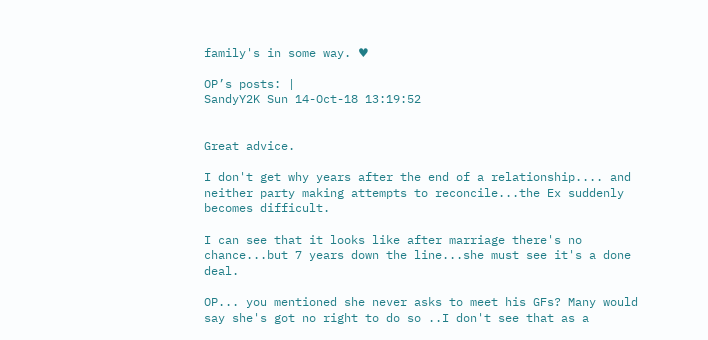family's in some way. ♥

OP’s posts: |
SandyY2K Sun 14-Oct-18 13:19:52


Great advice.

I don't get why years after the end of a relationship.... and neither party making attempts to reconcile...the Ex suddenly becomes difficult.

I can see that it looks like after marriage there's no chance...but 7 years down the line...she must see it's a done deal.

OP... you mentioned she never asks to meet his GFs? Many would say she's got no right to do so ..I don't see that as a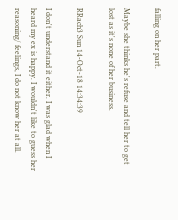falling on her part.

Maybe she thinks he's refuse and tell her to get lost as it's none of her business.

RRach3 Sun 14-Oct-18 14:34:39

I don't understand it either. I was glad when I heard my ex is happy. I wouldn't like to guess her reasoning/ feelings, I do not know her at all.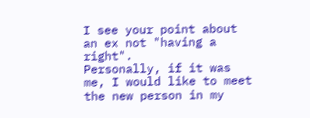I see your point about an ex not "having a right".
Personally, if it was me, I would like to meet the new person in my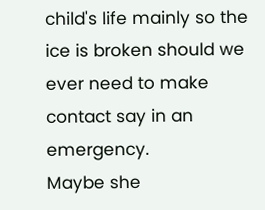child's life mainly so the ice is broken should we ever need to make contact say in an emergency.
Maybe she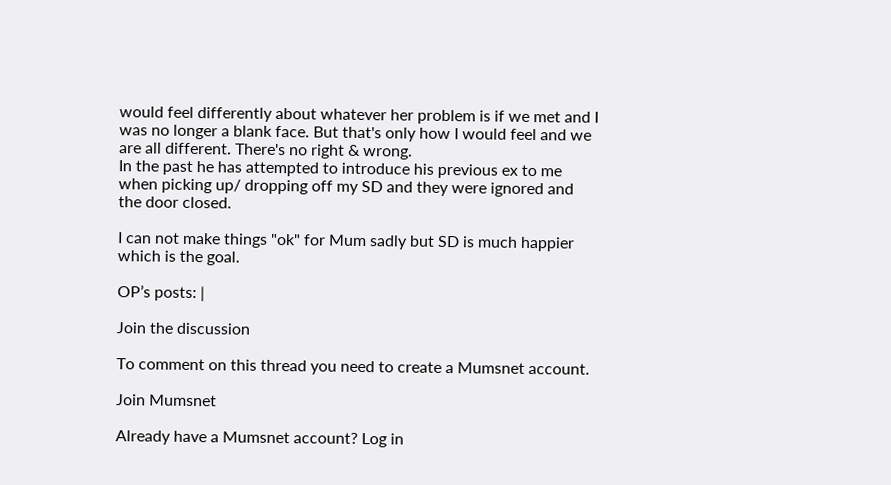would feel differently about whatever her problem is if we met and I was no longer a blank face. But that's only how I would feel and we are all different. There's no right & wrong.
In the past he has attempted to introduce his previous ex to me when picking up/ dropping off my SD and they were ignored and the door closed.

I can not make things "ok" for Mum sadly but SD is much happier which is the goal.

OP’s posts: |

Join the discussion

To comment on this thread you need to create a Mumsnet account.

Join Mumsnet

Already have a Mumsnet account? Log in